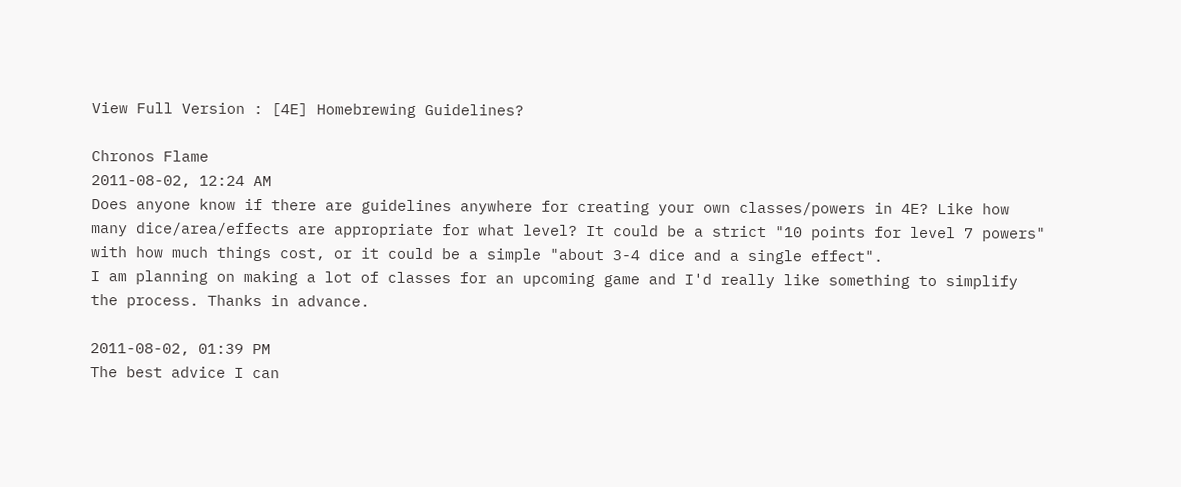View Full Version : [4E] Homebrewing Guidelines?

Chronos Flame
2011-08-02, 12:24 AM
Does anyone know if there are guidelines anywhere for creating your own classes/powers in 4E? Like how many dice/area/effects are appropriate for what level? It could be a strict "10 points for level 7 powers" with how much things cost, or it could be a simple "about 3-4 dice and a single effect".
I am planning on making a lot of classes for an upcoming game and I'd really like something to simplify the process. Thanks in advance.

2011-08-02, 01:39 PM
The best advice I can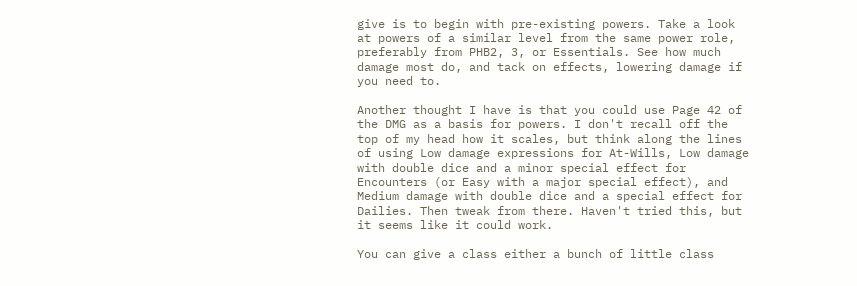give is to begin with pre-existing powers. Take a look at powers of a similar level from the same power role, preferably from PHB2, 3, or Essentials. See how much damage most do, and tack on effects, lowering damage if you need to.

Another thought I have is that you could use Page 42 of the DMG as a basis for powers. I don't recall off the top of my head how it scales, but think along the lines of using Low damage expressions for At-Wills, Low damage with double dice and a minor special effect for Encounters (or Easy with a major special effect), and Medium damage with double dice and a special effect for Dailies. Then tweak from there. Haven't tried this, but it seems like it could work.

You can give a class either a bunch of little class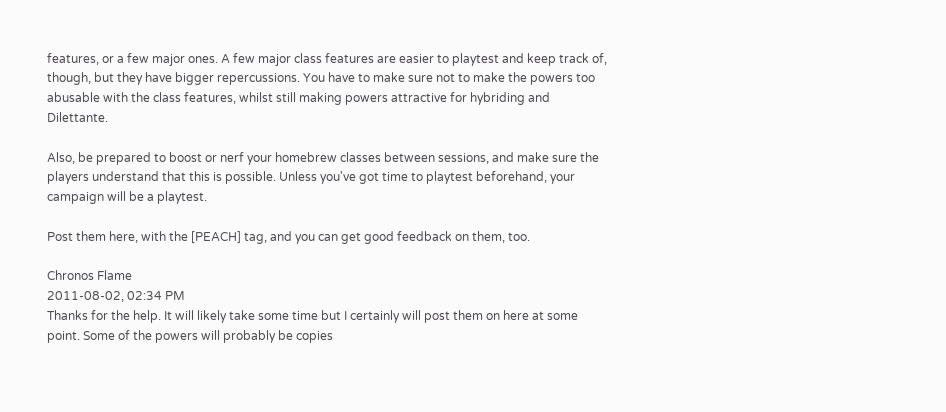features, or a few major ones. A few major class features are easier to playtest and keep track of, though, but they have bigger repercussions. You have to make sure not to make the powers too abusable with the class features, whilst still making powers attractive for hybriding and Dilettante.

Also, be prepared to boost or nerf your homebrew classes between sessions, and make sure the players understand that this is possible. Unless you've got time to playtest beforehand, your campaign will be a playtest.

Post them here, with the [PEACH] tag, and you can get good feedback on them, too.

Chronos Flame
2011-08-02, 02:34 PM
Thanks for the help. It will likely take some time but I certainly will post them on here at some point. Some of the powers will probably be copies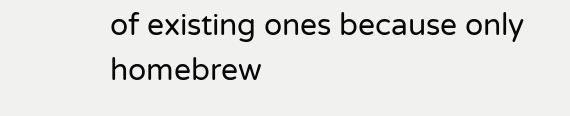of existing ones because only homebrew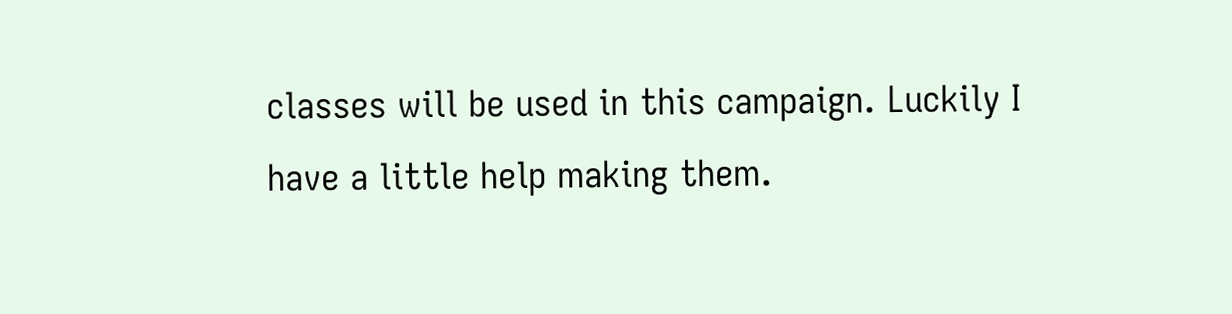classes will be used in this campaign. Luckily I have a little help making them.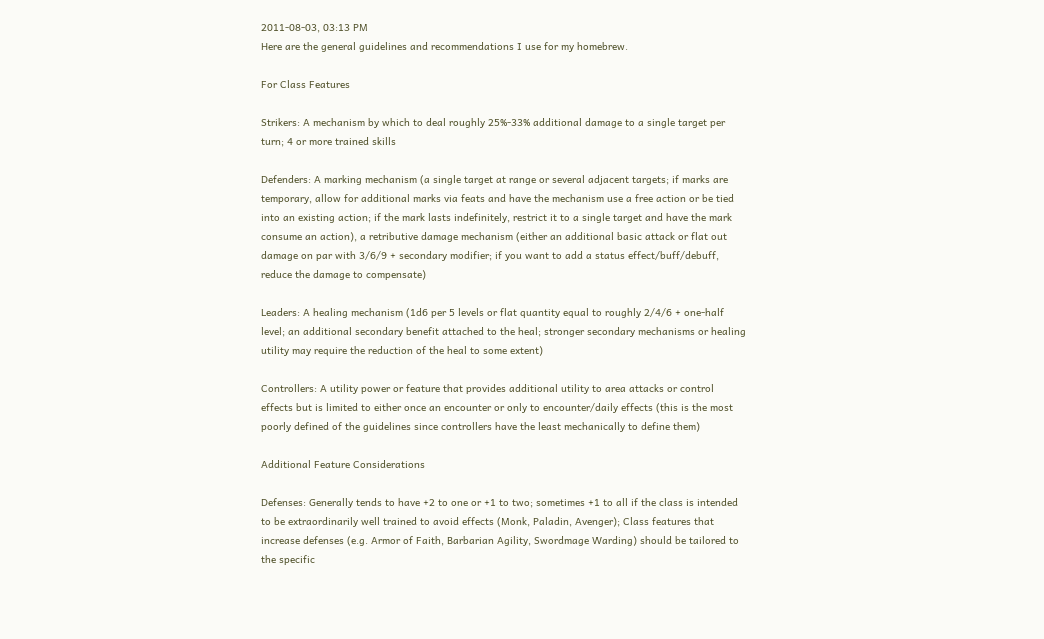2011-08-03, 03:13 PM
Here are the general guidelines and recommendations I use for my homebrew.

For Class Features

Strikers: A mechanism by which to deal roughly 25%-33% additional damage to a single target per turn; 4 or more trained skills

Defenders: A marking mechanism (a single target at range or several adjacent targets; if marks are temporary, allow for additional marks via feats and have the mechanism use a free action or be tied into an existing action; if the mark lasts indefinitely, restrict it to a single target and have the mark consume an action), a retributive damage mechanism (either an additional basic attack or flat out damage on par with 3/6/9 + secondary modifier; if you want to add a status effect/buff/debuff, reduce the damage to compensate)

Leaders: A healing mechanism (1d6 per 5 levels or flat quantity equal to roughly 2/4/6 + one-half level; an additional secondary benefit attached to the heal; stronger secondary mechanisms or healing utility may require the reduction of the heal to some extent)

Controllers: A utility power or feature that provides additional utility to area attacks or control effects but is limited to either once an encounter or only to encounter/daily effects (this is the most poorly defined of the guidelines since controllers have the least mechanically to define them)

Additional Feature Considerations

Defenses: Generally tends to have +2 to one or +1 to two; sometimes +1 to all if the class is intended to be extraordinarily well trained to avoid effects (Monk, Paladin, Avenger); Class features that increase defenses (e.g. Armor of Faith, Barbarian Agility, Swordmage Warding) should be tailored to the specific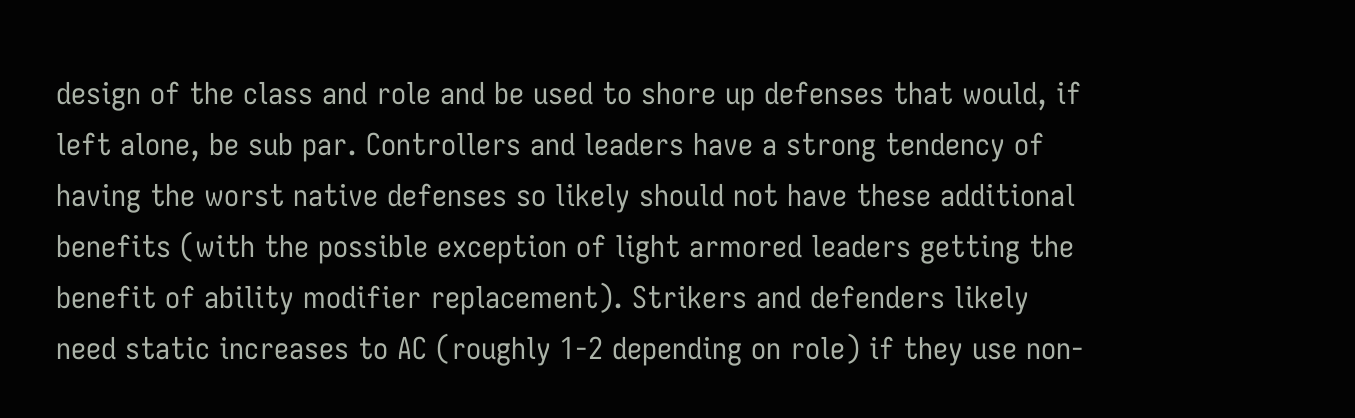design of the class and role and be used to shore up defenses that would, if left alone, be sub par. Controllers and leaders have a strong tendency of having the worst native defenses so likely should not have these additional benefits (with the possible exception of light armored leaders getting the benefit of ability modifier replacement). Strikers and defenders likely need static increases to AC (roughly 1-2 depending on role) if they use non-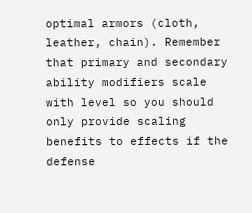optimal armors (cloth, leather, chain). Remember that primary and secondary ability modifiers scale with level so you should only provide scaling benefits to effects if the defense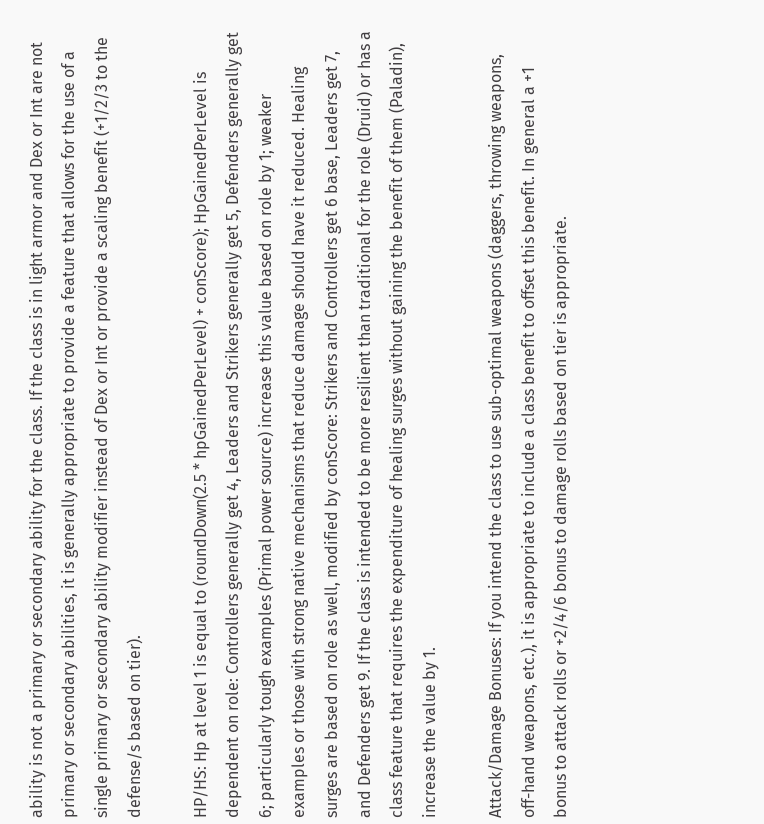ability is not a primary or secondary ability for the class. If the class is in light armor and Dex or Int are not primary or secondary abilities, it is generally appropriate to provide a feature that allows for the use of a single primary or secondary ability modifier instead of Dex or Int or provide a scaling benefit (+1/2/3 to the defense/s based on tier).

HP/HS: Hp at level 1 is equal to (roundDown(2.5 * hpGainedPerLevel) + conScore); HpGainedPerLevel is dependent on role: Controllers generally get 4, Leaders and Strikers generally get 5, Defenders generally get 6; particularly tough examples (Primal power source) increase this value based on role by 1; weaker examples or those with strong native mechanisms that reduce damage should have it reduced. Healing surges are based on role as well, modified by conScore: Strikers and Controllers get 6 base, Leaders get 7, and Defenders get 9. If the class is intended to be more resilient than traditional for the role (Druid) or has a class feature that requires the expenditure of healing surges without gaining the benefit of them (Paladin), increase the value by 1.

Attack/Damage Bonuses: If you intend the class to use sub-optimal weapons (daggers, throwing weapons, off-hand weapons, etc.), it is appropriate to include a class benefit to offset this benefit. In general a +1 bonus to attack rolls or +2/4/6 bonus to damage rolls based on tier is appropriate.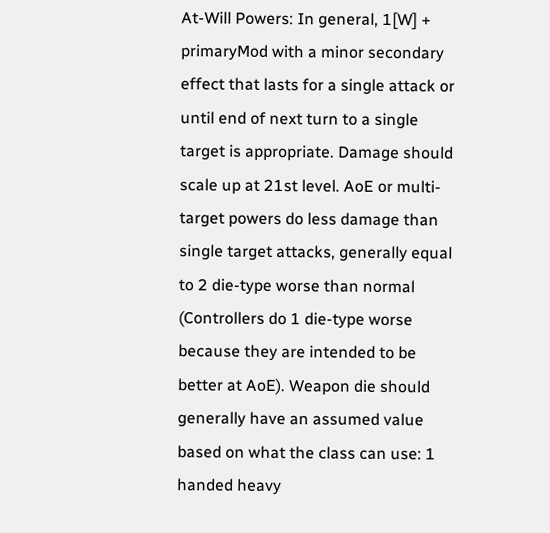At-Will Powers: In general, 1[W] + primaryMod with a minor secondary effect that lasts for a single attack or until end of next turn to a single target is appropriate. Damage should scale up at 21st level. AoE or multi-target powers do less damage than single target attacks, generally equal to 2 die-type worse than normal (Controllers do 1 die-type worse because they are intended to be better at AoE). Weapon die should generally have an assumed value based on what the class can use: 1 handed heavy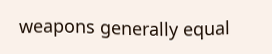weapons generally equal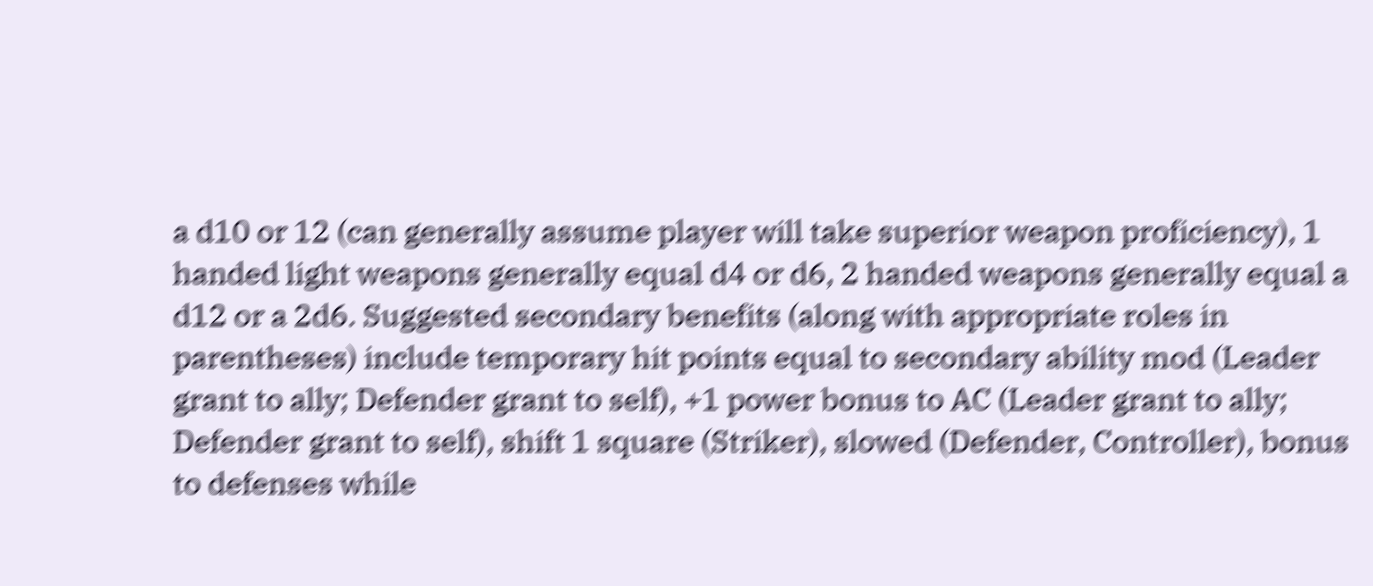a d10 or 12 (can generally assume player will take superior weapon proficiency), 1 handed light weapons generally equal d4 or d6, 2 handed weapons generally equal a d12 or a 2d6. Suggested secondary benefits (along with appropriate roles in parentheses) include temporary hit points equal to secondary ability mod (Leader grant to ally; Defender grant to self), +1 power bonus to AC (Leader grant to ally; Defender grant to self), shift 1 square (Striker), slowed (Defender, Controller), bonus to defenses while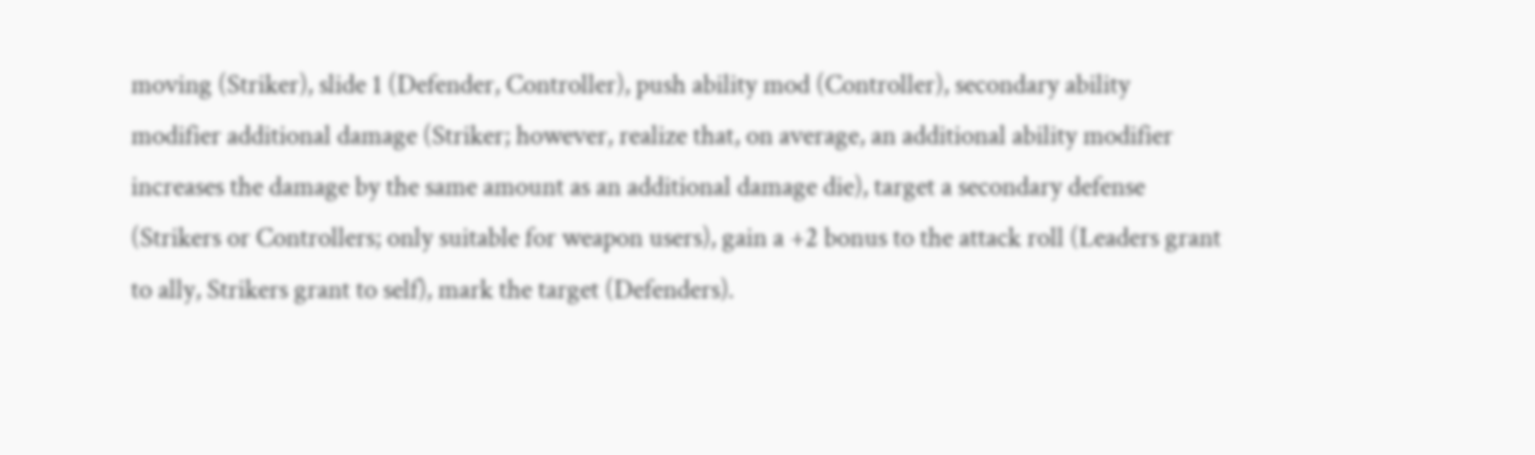moving (Striker), slide 1 (Defender, Controller), push ability mod (Controller), secondary ability modifier additional damage (Striker; however, realize that, on average, an additional ability modifier increases the damage by the same amount as an additional damage die), target a secondary defense (Strikers or Controllers; only suitable for weapon users), gain a +2 bonus to the attack roll (Leaders grant to ally, Strikers grant to self), mark the target (Defenders).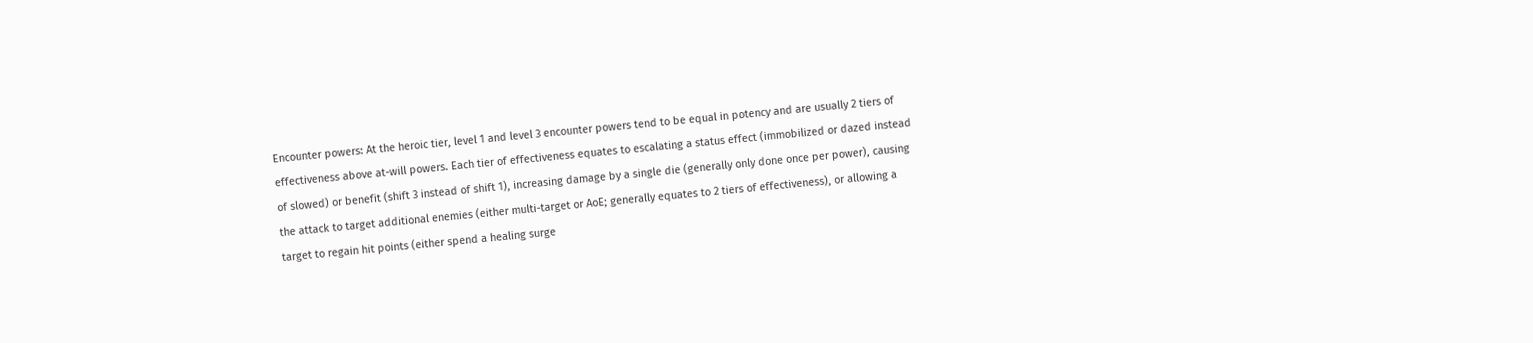Encounter powers: At the heroic tier, level 1 and level 3 encounter powers tend to be equal in potency and are usually 2 tiers of effectiveness above at-will powers. Each tier of effectiveness equates to escalating a status effect (immobilized or dazed instead of slowed) or benefit (shift 3 instead of shift 1), increasing damage by a single die (generally only done once per power), causing the attack to target additional enemies (either multi-target or AoE; generally equates to 2 tiers of effectiveness), or allowing a target to regain hit points (either spend a healing surge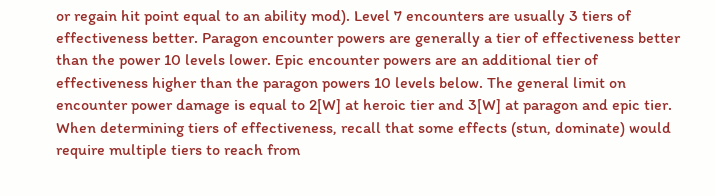or regain hit point equal to an ability mod). Level 7 encounters are usually 3 tiers of effectiveness better. Paragon encounter powers are generally a tier of effectiveness better than the power 10 levels lower. Epic encounter powers are an additional tier of effectiveness higher than the paragon powers 10 levels below. The general limit on encounter power damage is equal to 2[W] at heroic tier and 3[W] at paragon and epic tier. When determining tiers of effectiveness, recall that some effects (stun, dominate) would require multiple tiers to reach from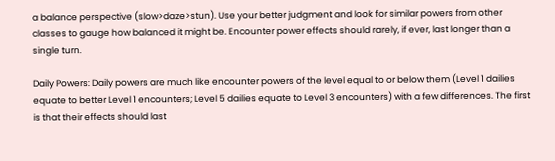a balance perspective (slow>daze>stun). Use your better judgment and look for similar powers from other classes to gauge how balanced it might be. Encounter power effects should rarely, if ever, last longer than a single turn.

Daily Powers: Daily powers are much like encounter powers of the level equal to or below them (Level 1 dailies equate to better Level 1 encounters; Level 5 dailies equate to Level 3 encounters) with a few differences. The first is that their effects should last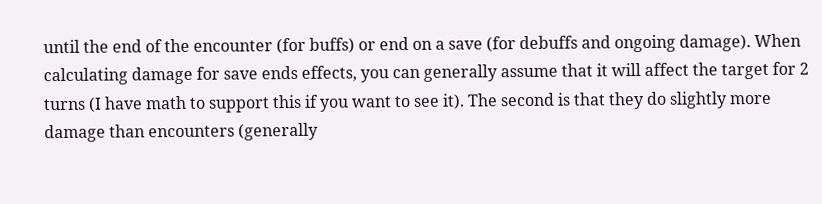until the end of the encounter (for buffs) or end on a save (for debuffs and ongoing damage). When calculating damage for save ends effects, you can generally assume that it will affect the target for 2 turns (I have math to support this if you want to see it). The second is that they do slightly more damage than encounters (generally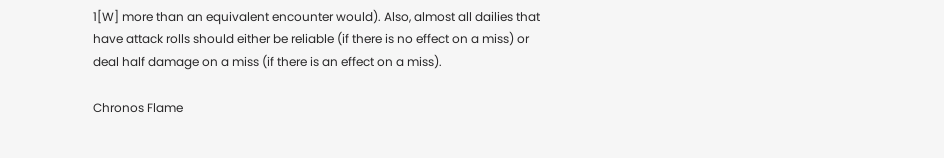1[W] more than an equivalent encounter would). Also, almost all dailies that have attack rolls should either be reliable (if there is no effect on a miss) or deal half damage on a miss (if there is an effect on a miss).

Chronos Flame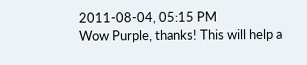2011-08-04, 05:15 PM
Wow Purple, thanks! This will help a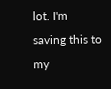lot. I'm saving this to my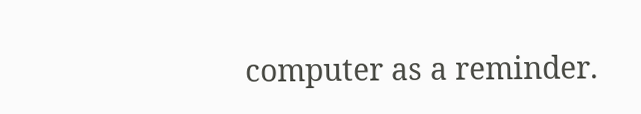computer as a reminder.